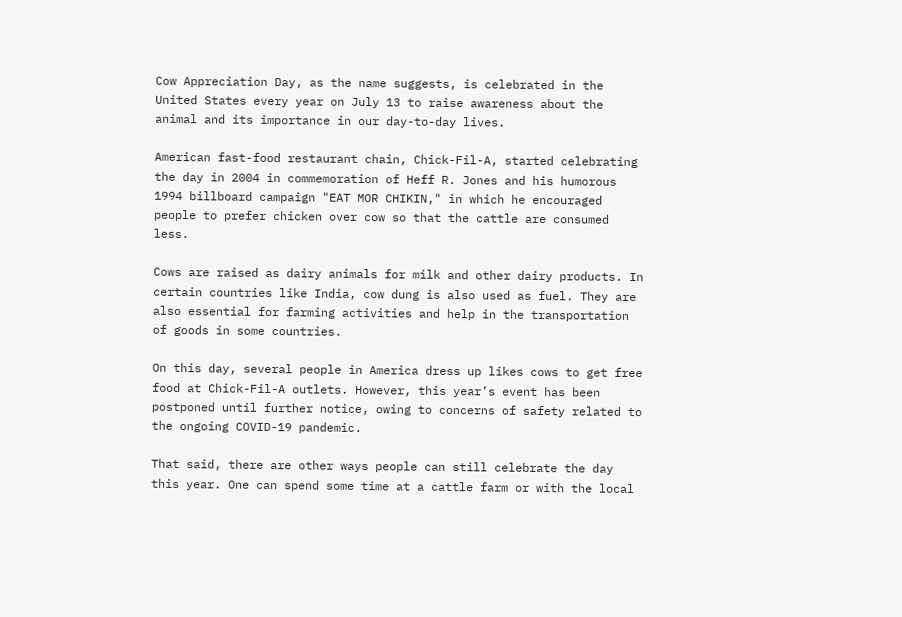Cow Appreciation Day, as the name suggests, is celebrated in the United States every year on July 13 to raise awareness about the animal and its importance in our day-to-day lives.

American fast-food restaurant chain, Chick-Fil-A, started celebrating the day in 2004 in commemoration of Heff R. Jones and his humorous 1994 billboard campaign "EAT MOR CHIKIN," in which he encouraged people to prefer chicken over cow so that the cattle are consumed less.

Cows are raised as dairy animals for milk and other dairy products. In certain countries like India, cow dung is also used as fuel. They are also essential for farming activities and help in the transportation of goods in some countries.

On this day, several people in America dress up likes cows to get free food at Chick-Fil-A outlets. However, this year’s event has been postponed until further notice, owing to concerns of safety related to the ongoing COVID-19 pandemic.

That said, there are other ways people can still celebrate the day this year. One can spend some time at a cattle farm or with the local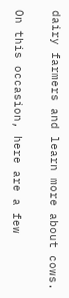dairy farmers and learn more about cows.

On this occasion, here are a few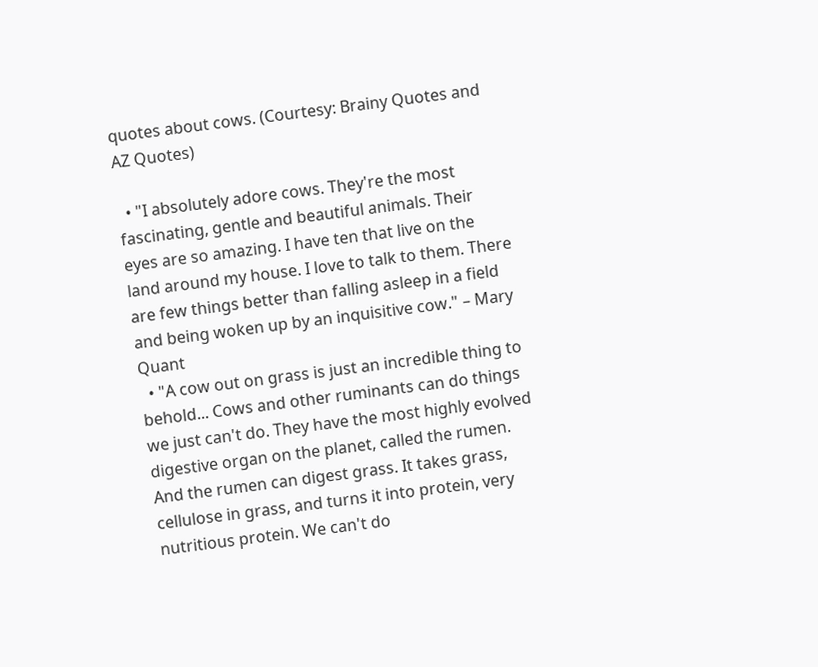quotes about cows. (Courtesy: Brainy Quotes and AZ Quotes)

  • "I absolutely adore cows. They're the most fascinating, gentle and beautiful animals. Their eyes are so amazing. I have ten that live on the land around my house. I love to talk to them. There are few things better than falling asleep in a field and being woken up by an inquisitive cow." – Mary Quant
  • "A cow out on grass is just an incredible thing to behold... Cows and other ruminants can do things we just can't do. They have the most highly evolved digestive organ on the planet, called the rumen. And the rumen can digest grass. It takes grass, cellulose in grass, and turns it into protein, very nutritious protein. We can't do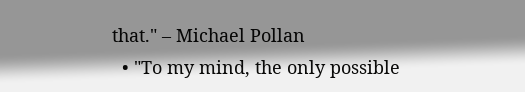that." – Michael Pollan
  • "To my mind, the only possible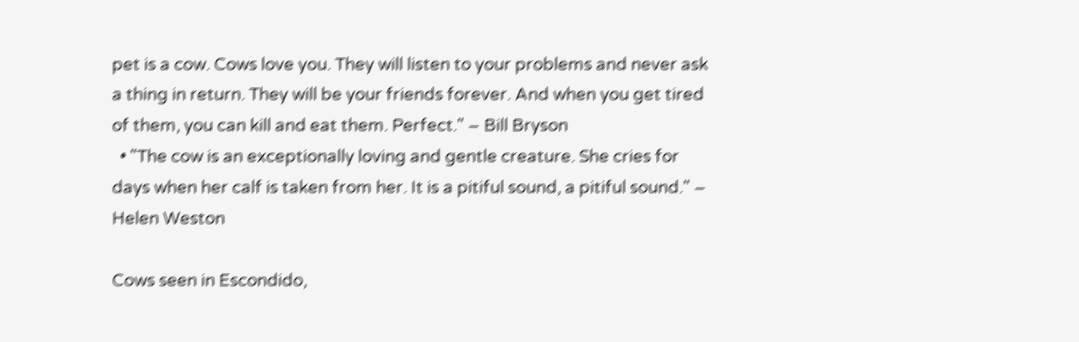pet is a cow. Cows love you. They will listen to your problems and never ask a thing in return. They will be your friends forever. And when you get tired of them, you can kill and eat them. Perfect." – Bill Bryson
  • "The cow is an exceptionally loving and gentle creature. She cries for days when her calf is taken from her. It is a pitiful sound, a pitiful sound." – Helen Weston

Cows seen in Escondido,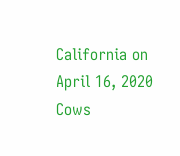California on April 16, 2020 Cows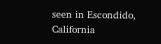seen in Escondido, California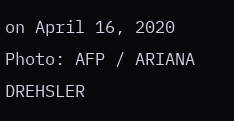on April 16, 2020 Photo: AFP / ARIANA DREHSLER